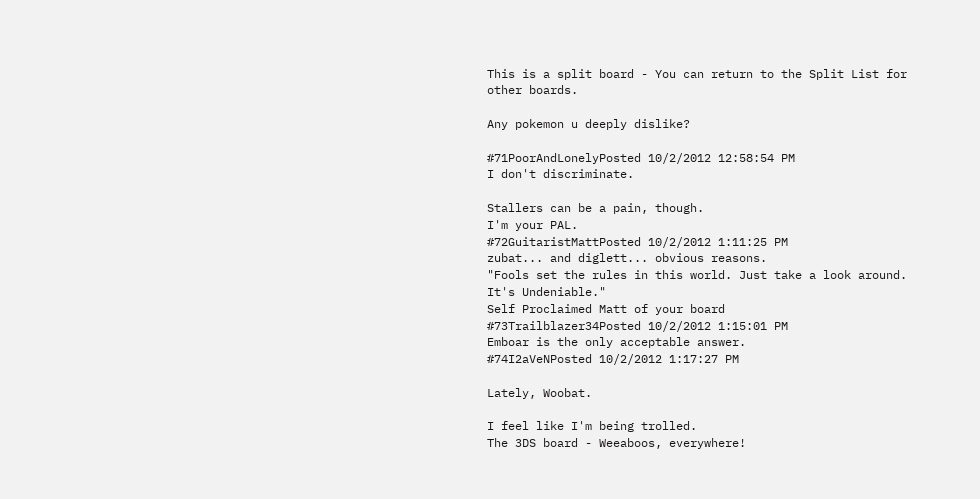This is a split board - You can return to the Split List for other boards.

Any pokemon u deeply dislike?

#71PoorAndLonelyPosted 10/2/2012 12:58:54 PM
I don't discriminate.

Stallers can be a pain, though.
I'm your PAL.
#72GuitaristMattPosted 10/2/2012 1:11:25 PM
zubat... and diglett... obvious reasons.
"Fools set the rules in this world. Just take a look around. It's Undeniable."
Self Proclaimed Matt of your board
#73Trailblazer34Posted 10/2/2012 1:15:01 PM
Emboar is the only acceptable answer.
#74I2aVeNPosted 10/2/2012 1:17:27 PM

Lately, Woobat.

I feel like I'm being trolled.
The 3DS board - Weeaboos, everywhere!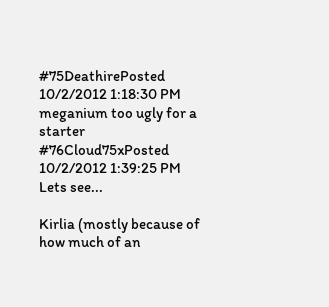#75DeathirePosted 10/2/2012 1:18:30 PM
meganium too ugly for a starter
#76Cloud75xPosted 10/2/2012 1:39:25 PM
Lets see...

Kirlia (mostly because of how much of an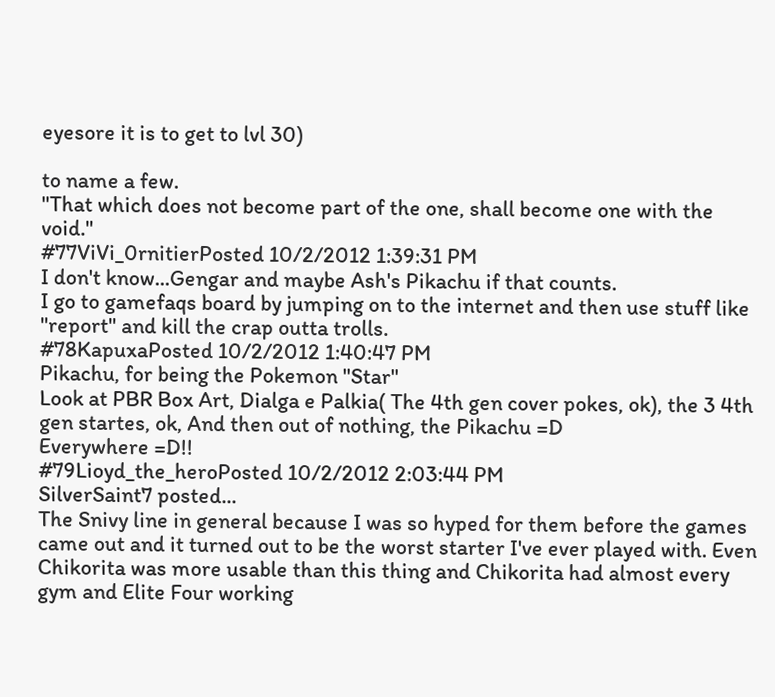eyesore it is to get to lvl 30)

to name a few.
"That which does not become part of the one, shall become one with the void."
#77ViVi_0rnitierPosted 10/2/2012 1:39:31 PM
I don't know...Gengar and maybe Ash's Pikachu if that counts.
I go to gamefaqs board by jumping on to the internet and then use stuff like "report" and kill the crap outta trolls.
#78KapuxaPosted 10/2/2012 1:40:47 PM
Pikachu, for being the Pokemon "Star"
Look at PBR Box Art, Dialga e Palkia( The 4th gen cover pokes, ok), the 3 4th gen startes, ok, And then out of nothing, the Pikachu =D
Everywhere =D!!
#79Lioyd_the_heroPosted 10/2/2012 2:03:44 PM
SilverSaint7 posted...
The Snivy line in general because I was so hyped for them before the games came out and it turned out to be the worst starter I've ever played with. Even Chikorita was more usable than this thing and Chikorita had almost every gym and Elite Four working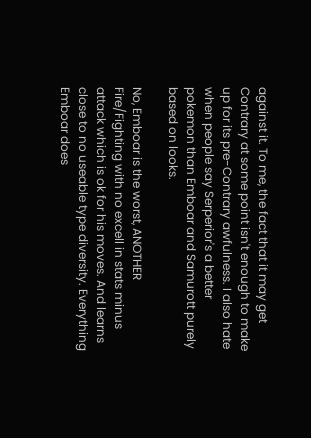against it. To me, the fact that it may get Contrary at some point isn't enough to make up for its pre-Contrary awfulness. I also hate when people say Serperior's a better pokemon than Emboar and Samurott purely based on looks.

No, Emboar is the worst, ANOTHER Fire/Fighting with no excell in stats minus attack which is ok for his moves. And learns close to no useable type diversity. Everything Emboar does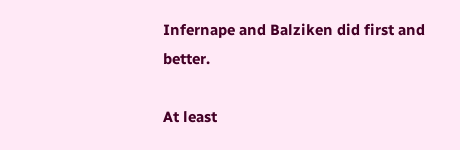Infernape and Balziken did first and better.

At least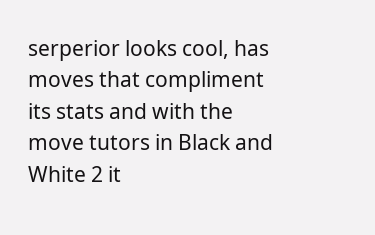serperior looks cool, has moves that compliment its stats and with the move tutors in Black and White 2 it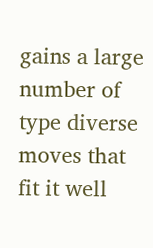gains a large number of type diverse moves that fit it well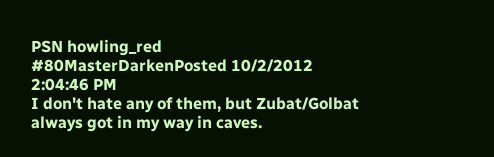PSN howling_red
#80MasterDarkenPosted 10/2/2012 2:04:46 PM
I don't hate any of them, but Zubat/Golbat always got in my way in caves.